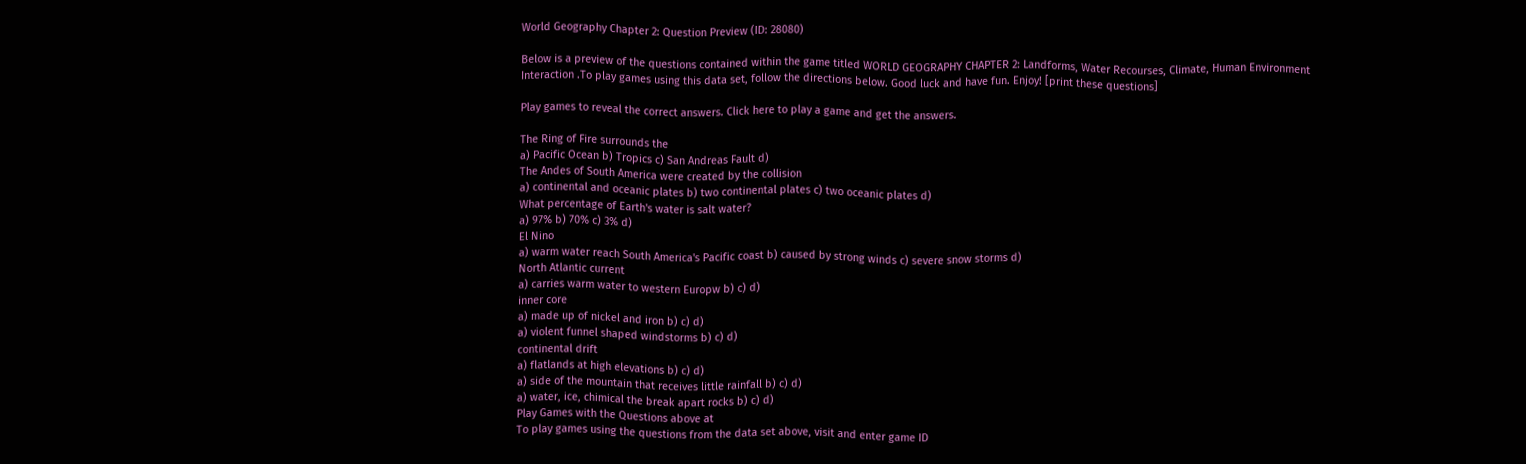World Geography Chapter 2: Question Preview (ID: 28080)

Below is a preview of the questions contained within the game titled WORLD GEOGRAPHY CHAPTER 2: Landforms, Water Recourses, Climate, Human Environment Interaction .To play games using this data set, follow the directions below. Good luck and have fun. Enjoy! [print these questions]

Play games to reveal the correct answers. Click here to play a game and get the answers.

The Ring of Fire surrounds the
a) Pacific Ocean b) Tropics c) San Andreas Fault d)
The Andes of South America were created by the collision
a) continental and oceanic plates b) two continental plates c) two oceanic plates d)
What percentage of Earth's water is salt water?
a) 97% b) 70% c) 3% d)
El Nino
a) warm water reach South America's Pacific coast b) caused by strong winds c) severe snow storms d)
North Atlantic current
a) carries warm water to western Europw b) c) d)
inner core
a) made up of nickel and iron b) c) d)
a) violent funnel shaped windstorms b) c) d)
continental drift
a) flatlands at high elevations b) c) d)
a) side of the mountain that receives little rainfall b) c) d)
a) water, ice, chimical the break apart rocks b) c) d)
Play Games with the Questions above at
To play games using the questions from the data set above, visit and enter game ID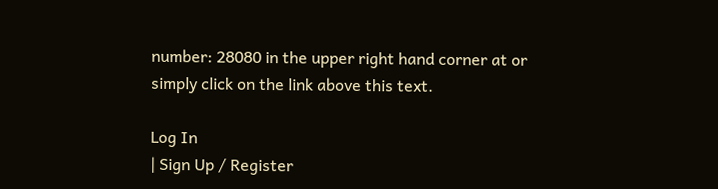number: 28080 in the upper right hand corner at or simply click on the link above this text.

Log In
| Sign Up / Register